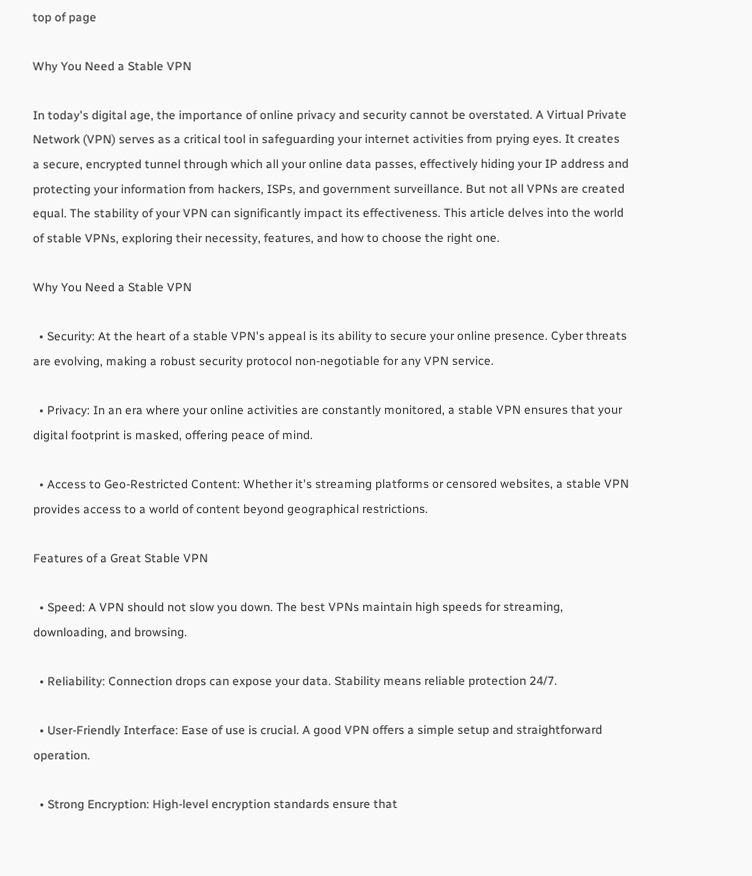top of page

Why You Need a Stable VPN

In today's digital age, the importance of online privacy and security cannot be overstated. A Virtual Private Network (VPN) serves as a critical tool in safeguarding your internet activities from prying eyes. It creates a secure, encrypted tunnel through which all your online data passes, effectively hiding your IP address and protecting your information from hackers, ISPs, and government surveillance. But not all VPNs are created equal. The stability of your VPN can significantly impact its effectiveness. This article delves into the world of stable VPNs, exploring their necessity, features, and how to choose the right one.

Why You Need a Stable VPN

  • Security: At the heart of a stable VPN's appeal is its ability to secure your online presence. Cyber threats are evolving, making a robust security protocol non-negotiable for any VPN service.

  • Privacy: In an era where your online activities are constantly monitored, a stable VPN ensures that your digital footprint is masked, offering peace of mind.

  • Access to Geo-Restricted Content: Whether it's streaming platforms or censored websites, a stable VPN provides access to a world of content beyond geographical restrictions.

Features of a Great Stable VPN

  • Speed: A VPN should not slow you down. The best VPNs maintain high speeds for streaming, downloading, and browsing.

  • Reliability: Connection drops can expose your data. Stability means reliable protection 24/7.

  • User-Friendly Interface: Ease of use is crucial. A good VPN offers a simple setup and straightforward operation.

  • Strong Encryption: High-level encryption standards ensure that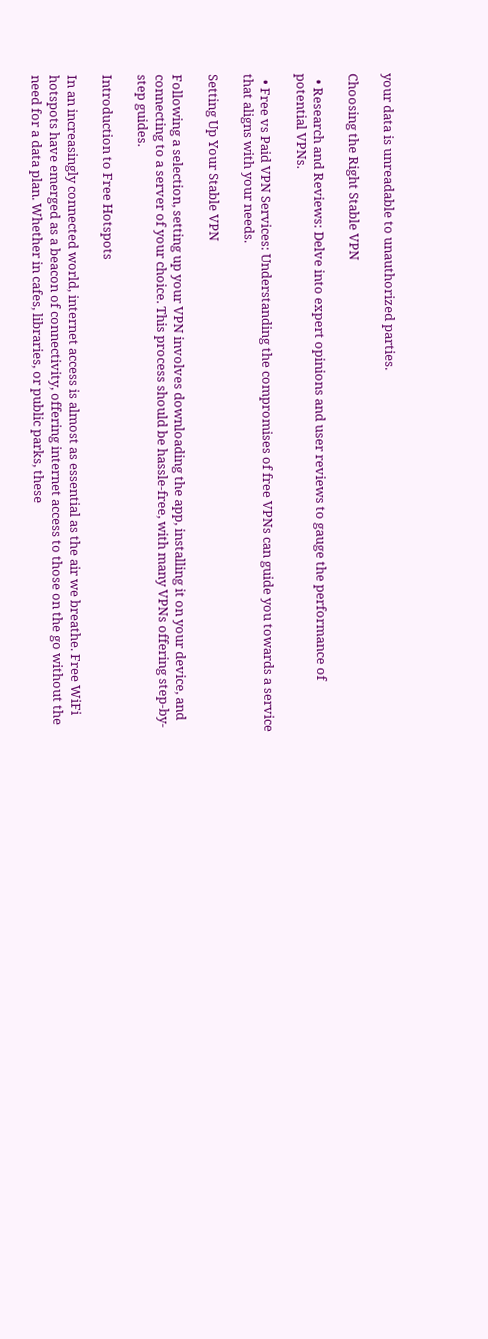your data is unreadable to unauthorized parties.

Choosing the Right Stable VPN

  • Research and Reviews: Delve into expert opinions and user reviews to gauge the performance of potential VPNs.

  • Free vs Paid VPN Services: Understanding the compromises of free VPNs can guide you towards a service that aligns with your needs.

Setting Up Your Stable VPN

Following a selection, setting up your VPN involves downloading the app, installing it on your device, and connecting to a server of your choice. This process should be hassle-free, with many VPNs offering step-by-step guides.

Introduction to Free Hotspots

In an increasingly connected world, internet access is almost as essential as the air we breathe. Free WiFi hotspots have emerged as a beacon of connectivity, offering internet access to those on the go without the need for a data plan. Whether in cafes, libraries, or public parks, these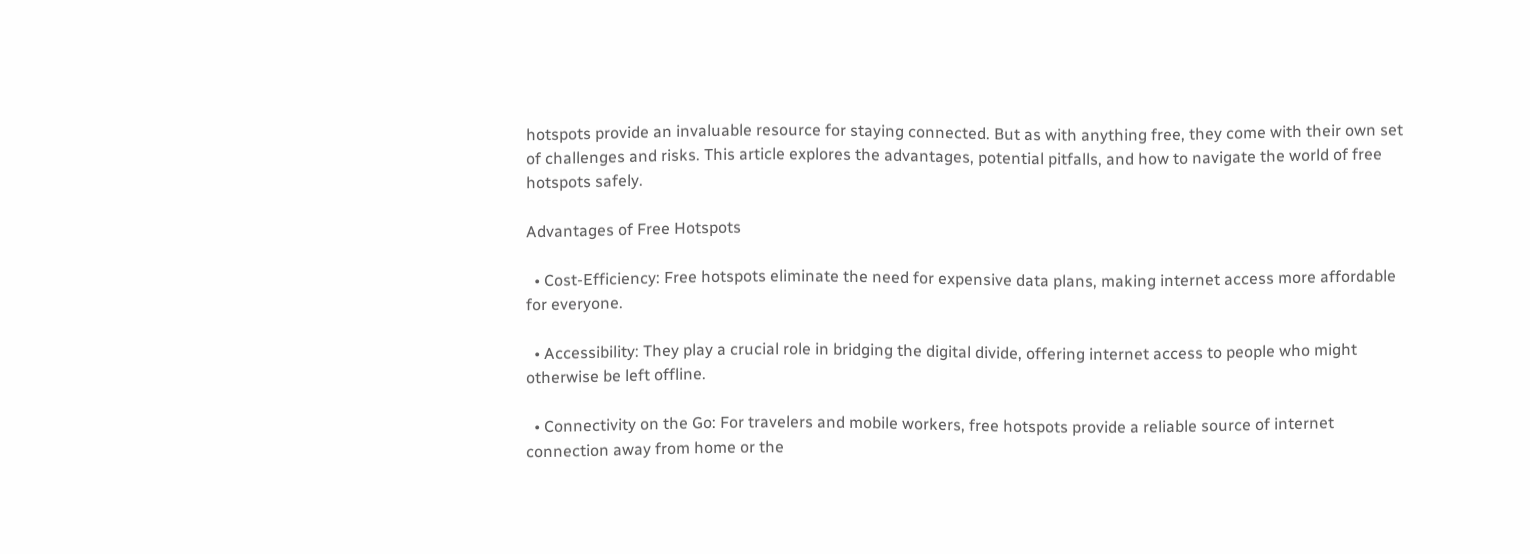hotspots provide an invaluable resource for staying connected. But as with anything free, they come with their own set of challenges and risks. This article explores the advantages, potential pitfalls, and how to navigate the world of free hotspots safely.

Advantages of Free Hotspots

  • Cost-Efficiency: Free hotspots eliminate the need for expensive data plans, making internet access more affordable for everyone.

  • Accessibility: They play a crucial role in bridging the digital divide, offering internet access to people who might otherwise be left offline.

  • Connectivity on the Go: For travelers and mobile workers, free hotspots provide a reliable source of internet connection away from home or the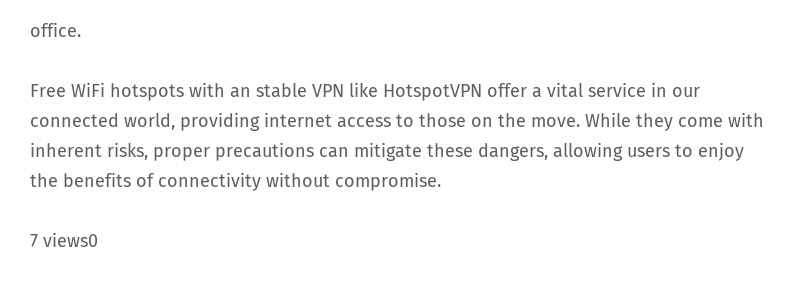office.

Free WiFi hotspots with an stable VPN like HotspotVPN offer a vital service in our connected world, providing internet access to those on the move. While they come with inherent risks, proper precautions can mitigate these dangers, allowing users to enjoy the benefits of connectivity without compromise.

7 views0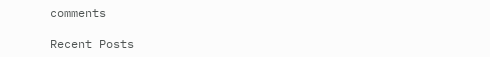comments

Recent Posts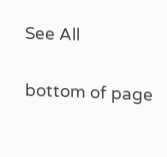See All


bottom of page